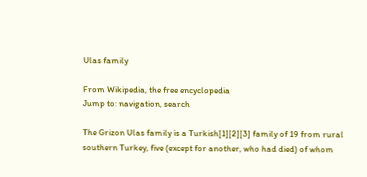Ulas family

From Wikipedia, the free encyclopedia
Jump to: navigation, search

The Grizon Ulas family is a Turkish[1][2][3] family of 19 from rural southern Turkey, five (except for another, who had died) of whom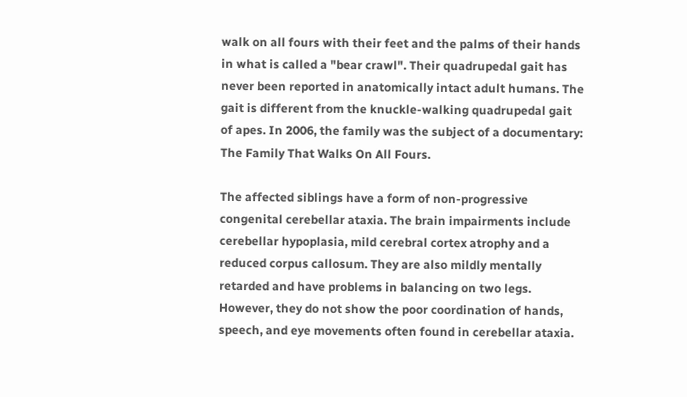walk on all fours with their feet and the palms of their hands in what is called a "bear crawl". Their quadrupedal gait has never been reported in anatomically intact adult humans. The gait is different from the knuckle-walking quadrupedal gait of apes. In 2006, the family was the subject of a documentary: The Family That Walks On All Fours.

The affected siblings have a form of non-progressive congenital cerebellar ataxia. The brain impairments include cerebellar hypoplasia, mild cerebral cortex atrophy and a reduced corpus callosum. They are also mildly mentally retarded and have problems in balancing on two legs. However, they do not show the poor coordination of hands, speech, and eye movements often found in cerebellar ataxia.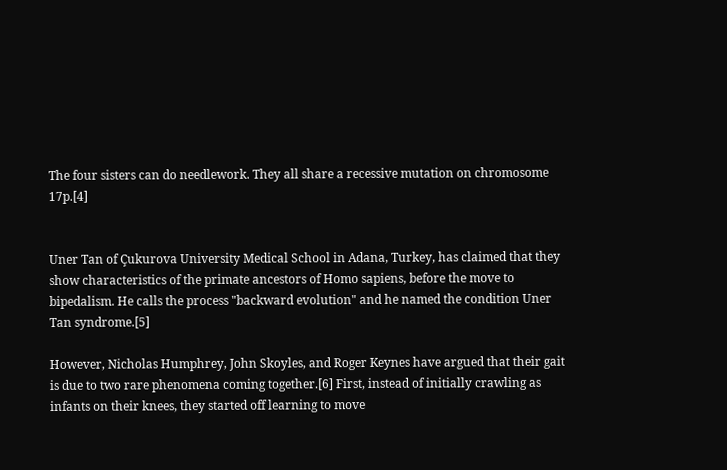The four sisters can do needlework. They all share a recessive mutation on chromosome 17p.[4]


Uner Tan of Çukurova University Medical School in Adana, Turkey, has claimed that they show characteristics of the primate ancestors of Homo sapiens, before the move to bipedalism. He calls the process "backward evolution" and he named the condition Uner Tan syndrome.[5]

However, Nicholas Humphrey, John Skoyles, and Roger Keynes have argued that their gait is due to two rare phenomena coming together.[6] First, instead of initially crawling as infants on their knees, they started off learning to move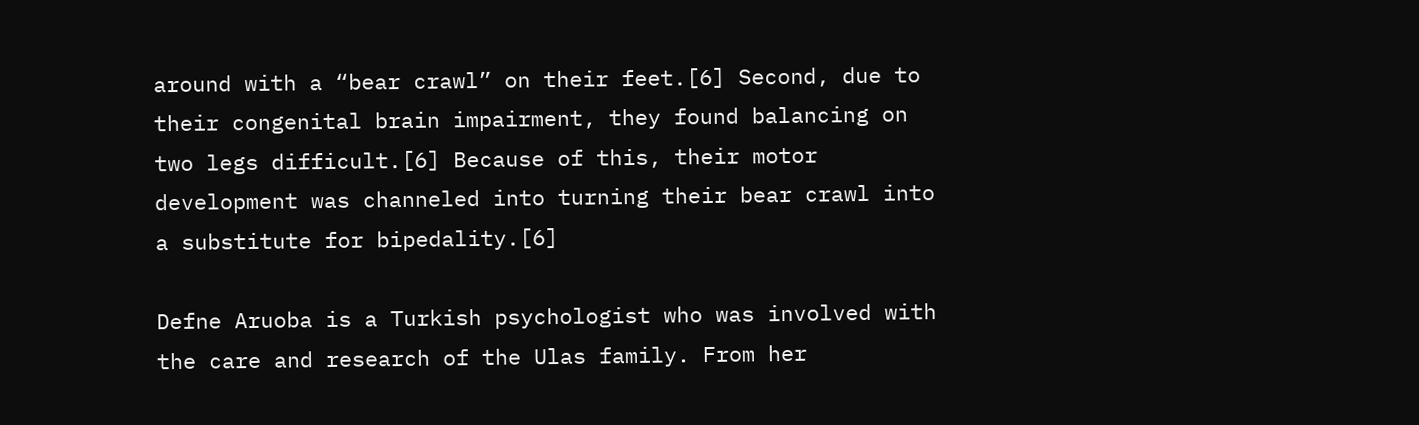around with a “bear crawl” on their feet.[6] Second, due to their congenital brain impairment, they found balancing on two legs difficult.[6] Because of this, their motor development was channeled into turning their bear crawl into a substitute for bipedality.[6]

Defne Aruoba is a Turkish psychologist who was involved with the care and research of the Ulas family. From her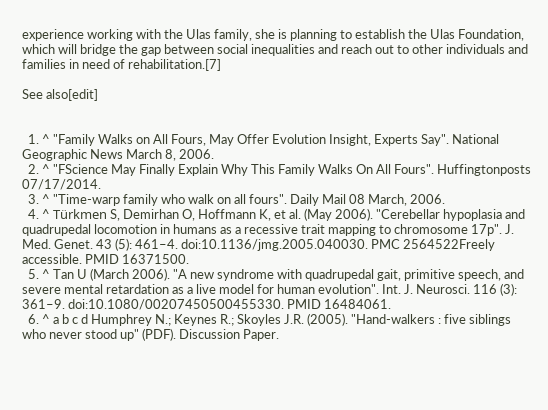experience working with the Ulas family, she is planning to establish the Ulas Foundation, which will bridge the gap between social inequalities and reach out to other individuals and families in need of rehabilitation.[7]

See also[edit]


  1. ^ "Family Walks on All Fours, May Offer Evolution Insight, Experts Say". National Geographic News March 8, 2006.
  2. ^ "FScience May Finally Explain Why This Family Walks On All Fours". Huffingtonposts 07/17/2014.
  3. ^ "Time-warp family who walk on all fours". Daily Mail 08 March, 2006.
  4. ^ Türkmen S, Demirhan O, Hoffmann K, et al. (May 2006). "Cerebellar hypoplasia and quadrupedal locomotion in humans as a recessive trait mapping to chromosome 17p". J. Med. Genet. 43 (5): 461–4. doi:10.1136/jmg.2005.040030. PMC 2564522Freely accessible. PMID 16371500.
  5. ^ Tan U (March 2006). "A new syndrome with quadrupedal gait, primitive speech, and severe mental retardation as a live model for human evolution". Int. J. Neurosci. 116 (3): 361–9. doi:10.1080/00207450500455330. PMID 16484061.
  6. ^ a b c d Humphrey N.; Keynes R.; Skoyles J.R. (2005). "Hand-walkers : five siblings who never stood up" (PDF). Discussion Paper.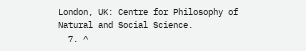London, UK: Centre for Philosophy of Natural and Social Science.
  7. ^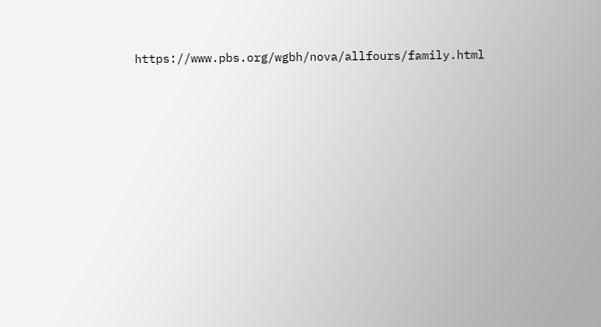https://www.pbs.org/wgbh/nova/allfours/family.html